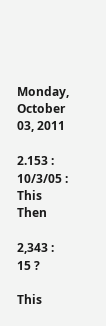Monday, October 03, 2011

2.153 : 10/3/05 : This Then

2,343 : 15 ?

This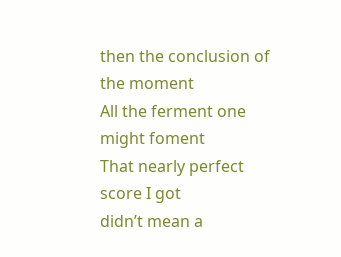then the conclusion of the moment
All the ferment one might foment
That nearly perfect score I got
didn’t mean a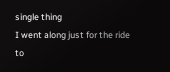single thing
I went along just for the ride
to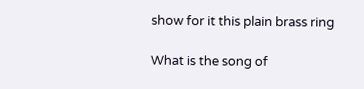show for it this plain brass ring

What is the song of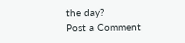the day?
Post a Comment